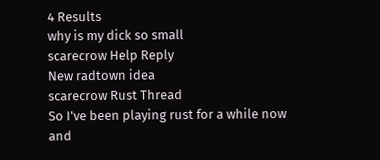4 Results
why is my dick so small
scarecrow Help Reply
New radtown idea
scarecrow Rust Thread
So I've been playing rust for a while now and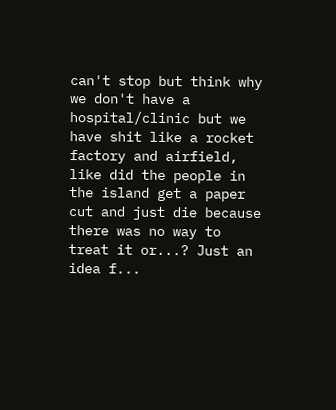can't stop but think why we don't have a hospital/clinic but we have shit like a rocket factory and airfield, like did the people in the island get a paper cut and just die because there was no way to treat it or...? Just an idea f...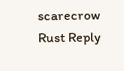scarecrow Rust Reply